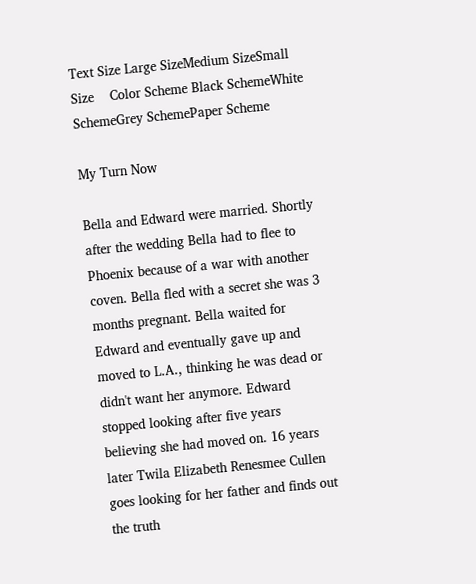Text Size Large SizeMedium SizeSmall Size    Color Scheme Black SchemeWhite SchemeGrey SchemePaper Scheme

My Turn Now

Bella and Edward were married. Shortly after the wedding Bella had to flee to Phoenix because of a war with another coven. Bella fled with a secret she was 3 months pregnant. Bella waited for Edward and eventually gave up and moved to L.A., thinking he was dead or didn't want her anymore. Edward stopped looking after five years believing she had moved on. 16 years later Twila Elizabeth Renesmee Cullen goes looking for her father and finds out the truth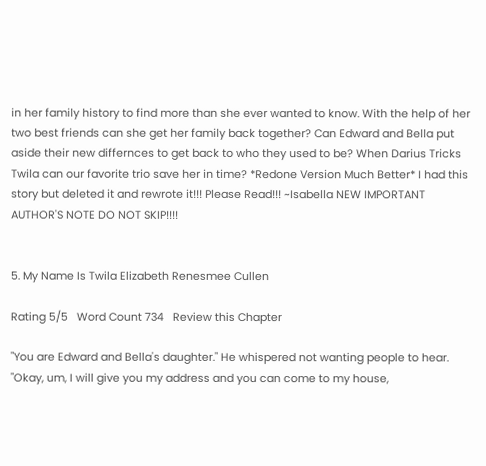in her family history to find more than she ever wanted to know. With the help of her two best friends can she get her family back together? Can Edward and Bella put aside their new differnces to get back to who they used to be? When Darius Tricks Twila can our favorite trio save her in time? *Redone Version Much Better* I had this story but deleted it and rewrote it!!! Please Read!!! ~Isabella NEW IMPORTANT AUTHOR'S NOTE DO NOT SKIP!!!!


5. My Name Is Twila Elizabeth Renesmee Cullen

Rating 5/5   Word Count 734   Review this Chapter

"You are Edward and Bella's daughter." He whispered not wanting people to hear. "Okay, um, I will give you my address and you can come to my house,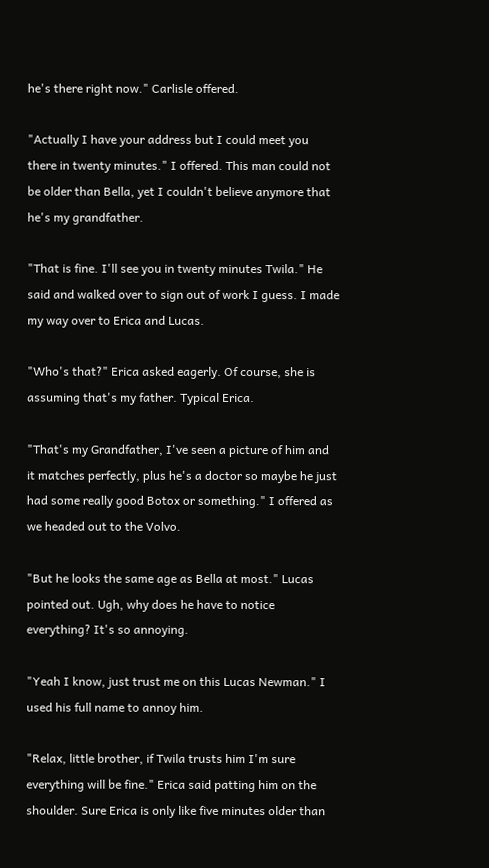he's there right now." Carlisle offered.

"Actually I have your address but I could meet you there in twenty minutes." I offered. This man could not be older than Bella, yet I couldn't believe anymore that he's my grandfather.

"That is fine. I'll see you in twenty minutes Twila." He said and walked over to sign out of work I guess. I made my way over to Erica and Lucas.

"Who's that?" Erica asked eagerly. Of course, she is assuming that's my father. Typical Erica.

"That's my Grandfather, I've seen a picture of him and it matches perfectly, plus he's a doctor so maybe he just had some really good Botox or something." I offered as we headed out to the Volvo.

"But he looks the same age as Bella at most." Lucas pointed out. Ugh, why does he have to notice everything? It's so annoying.

"Yeah I know, just trust me on this Lucas Newman." I used his full name to annoy him.

"Relax, little brother, if Twila trusts him I'm sure everything will be fine." Erica said patting him on the shoulder. Sure Erica is only like five minutes older than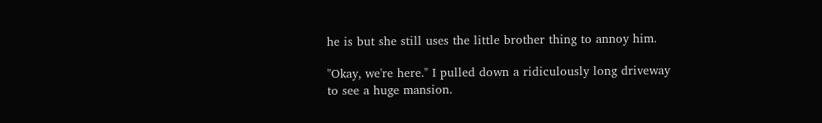he is but she still uses the little brother thing to annoy him.

"Okay, we're here." I pulled down a ridiculously long driveway to see a huge mansion.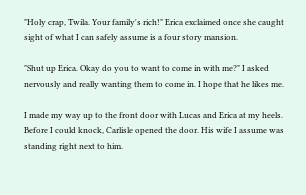"Holy crap, Twila. Your family's rich!" Erica exclaimed once she caught sight of what I can safely assume is a four story mansion.

"Shut up Erica. Okay do you to want to come in with me?" I asked nervously and really wanting them to come in. I hope that he likes me.

I made my way up to the front door with Lucas and Erica at my heels. Before I could knock, Carlisle opened the door. His wife I assume was standing right next to him.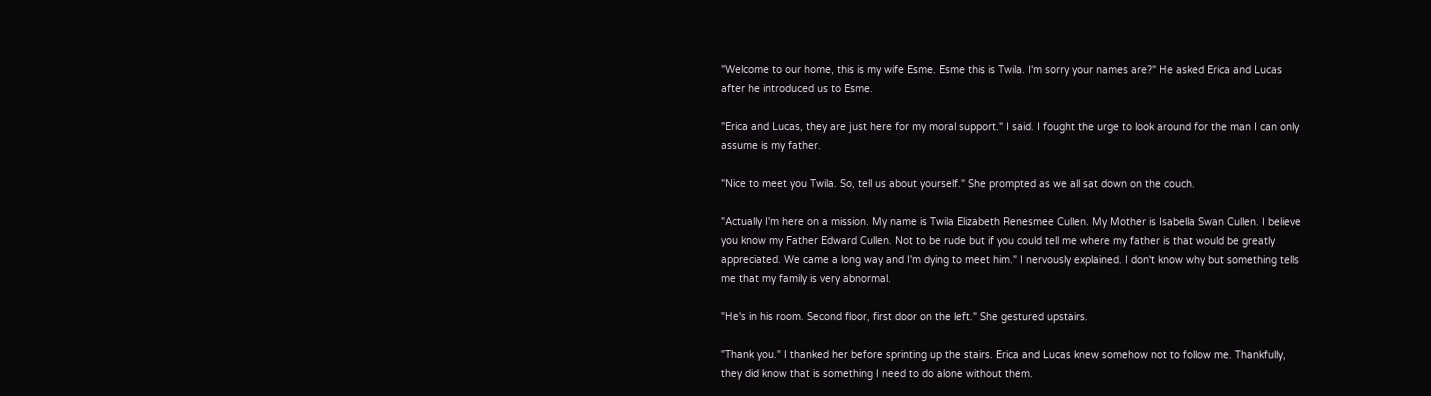"Welcome to our home, this is my wife Esme. Esme this is Twila. I'm sorry your names are?" He asked Erica and Lucas after he introduced us to Esme.

"Erica and Lucas, they are just here for my moral support." I said. I fought the urge to look around for the man I can only assume is my father.

"Nice to meet you Twila. So, tell us about yourself." She prompted as we all sat down on the couch.

"Actually I'm here on a mission. My name is Twila Elizabeth Renesmee Cullen. My Mother is Isabella Swan Cullen. I believe you know my Father Edward Cullen. Not to be rude but if you could tell me where my father is that would be greatly appreciated. We came a long way and I'm dying to meet him." I nervously explained. I don't know why but something tells me that my family is very abnormal.

"He's in his room. Second floor, first door on the left." She gestured upstairs.

"Thank you." I thanked her before sprinting up the stairs. Erica and Lucas knew somehow not to follow me. Thankfully, they did know that is something I need to do alone without them.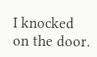I knocked on the door.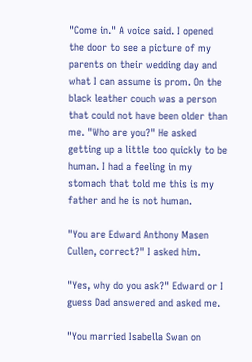"Come in." A voice said. I opened the door to see a picture of my parents on their wedding day and what I can assume is prom. On the black leather couch was a person that could not have been older than me. "Who are you?" He asked getting up a little too quickly to be human. I had a feeling in my stomach that told me this is my father and he is not human.

"You are Edward Anthony Masen Cullen, correct?" I asked him.

"Yes, why do you ask?" Edward or I guess Dad answered and asked me.

"You married Isabella Swan on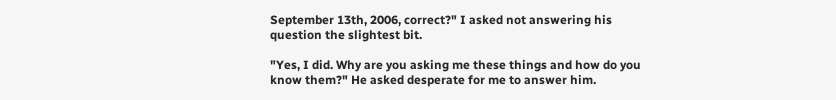September 13th, 2006, correct?" I asked not answering his question the slightest bit.

"Yes, I did. Why are you asking me these things and how do you know them?" He asked desperate for me to answer him.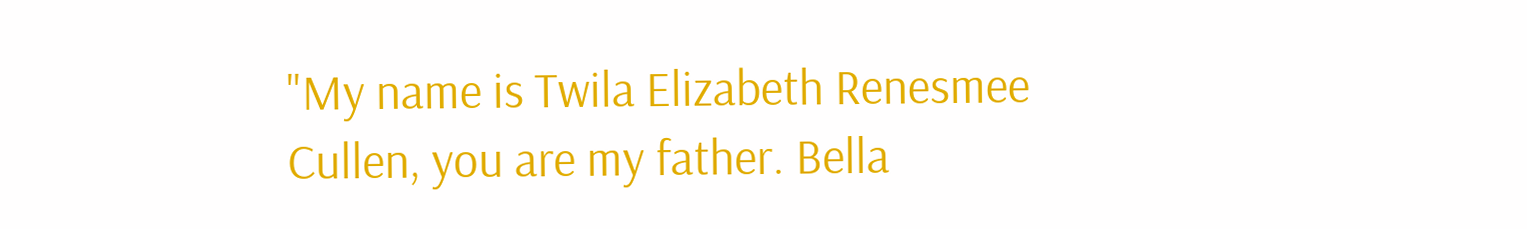"My name is Twila Elizabeth Renesmee Cullen, you are my father. Bella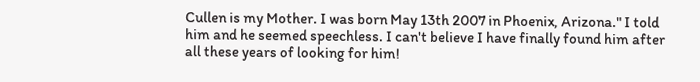Cullen is my Mother. I was born May 13th 2007 in Phoenix, Arizona." I told him and he seemed speechless. I can't believe I have finally found him after all these years of looking for him!